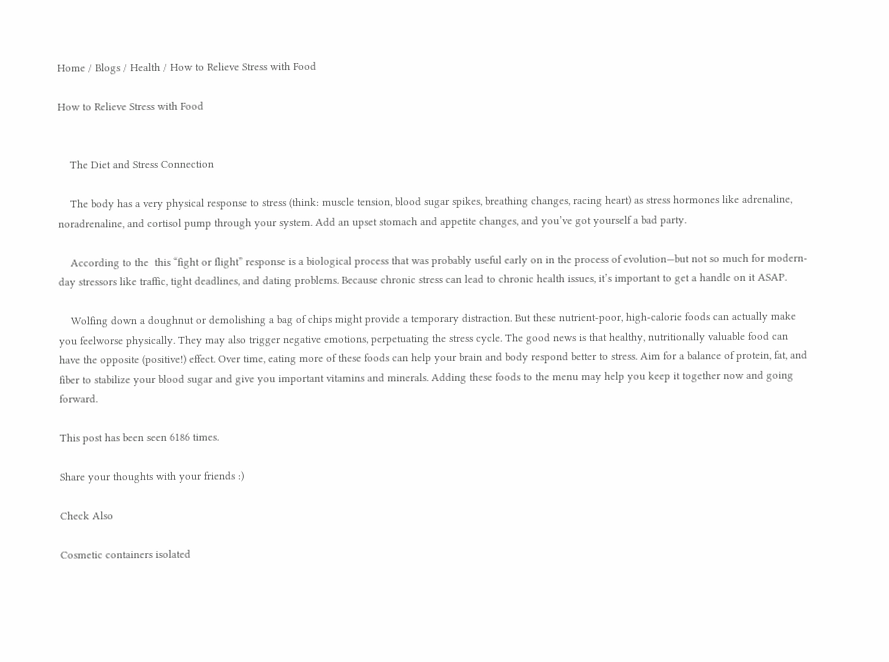Home / Blogs / Health / How to Relieve Stress with Food

How to Relieve Stress with Food


    The Diet and Stress Connection

    The body has a very physical response to stress (think: muscle tension, blood sugar spikes, breathing changes, racing heart) as stress hormones like adrenaline, noradrenaline, and cortisol pump through your system. Add an upset stomach and appetite changes, and you’ve got yourself a bad party.

    According to the  this “fight or flight” response is a biological process that was probably useful early on in the process of evolution—but not so much for modern-day stressors like traffic, tight deadlines, and dating problems. Because chronic stress can lead to chronic health issues, it’s important to get a handle on it ASAP.

    Wolfing down a doughnut or demolishing a bag of chips might provide a temporary distraction. But these nutrient-poor, high-calorie foods can actually make you feelworse physically. They may also trigger negative emotions, perpetuating the stress cycle. The good news is that healthy, nutritionally valuable food can have the opposite (positive!) effect. Over time, eating more of these foods can help your brain and body respond better to stress. Aim for a balance of protein, fat, and fiber to stabilize your blood sugar and give you important vitamins and minerals. Adding these foods to the menu may help you keep it together now and going forward.

This post has been seen 6186 times.

Share your thoughts with your friends :)

Check Also

Cosmetic containers isolated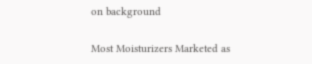on background

Most Moisturizers Marketed as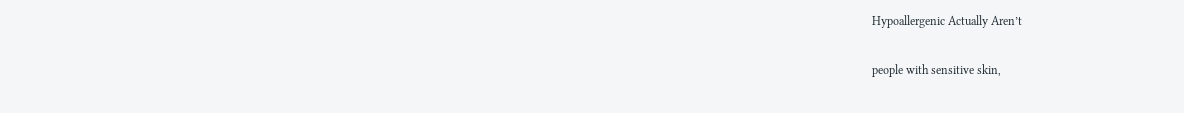Hypoallergenic Actually Aren’t

people with sensitive skin,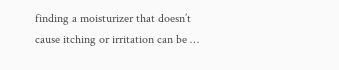finding a moisturizer that doesn’t cause itching or irritation can be …